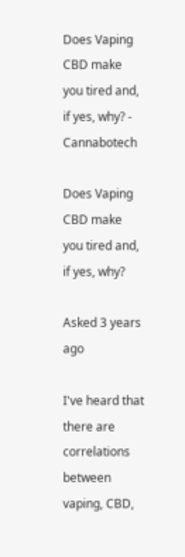Does Vaping CBD make you tired and, if yes, why? - Cannabotech

Does Vaping CBD make you tired and, if yes, why?

Asked 3 years ago

I've heard that there are correlations between vaping, CBD,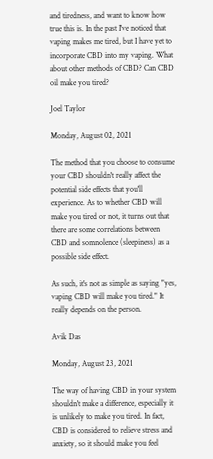and tiredness, and want to know how true this is. In the past I've noticed that vaping makes me tired, but I have yet to incorporate CBD into my vaping. What about other methods of CBD? Can CBD oil make you tired?

Joel Taylor

Monday, August 02, 2021

The method that you choose to consume your CBD shouldn't really affect the potential side effects that you'll experience. As to whether CBD will make you tired or not, it turns out that there are some correlations between CBD and somnolence (sleepiness) as a possible side effect.

As such, it's not as simple as saying "yes, vaping CBD will make you tired." It really depends on the person.

Avik Das

Monday, August 23, 2021

The way of having CBD in your system shouldn't make a difference, especially it is unlikely to make you tired. In fact, CBD is considered to relieve stress and anxiety, so it should make you feel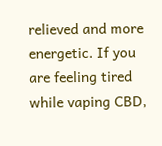relieved and more energetic. If you are feeling tired while vaping CBD,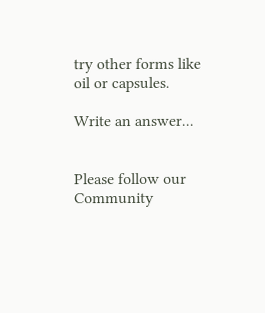try other forms like oil or capsules.

Write an answer...


Please follow our  Community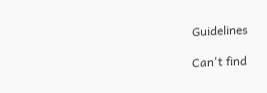Guidelines

Can't find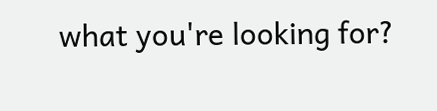what you're looking for?